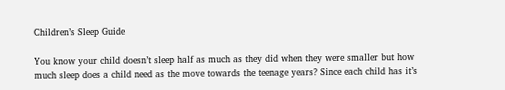Children’s Sleep Guide

You know your child doesn’t sleep half as much as they did when they were smaller but how much sleep does a child need as the move towards the teenage years? Since each child has it’s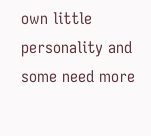own little personality and some need more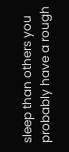sleep than others you probably have a rough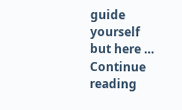guide yourself but here … Continue reading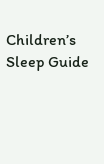Children’s Sleep Guide